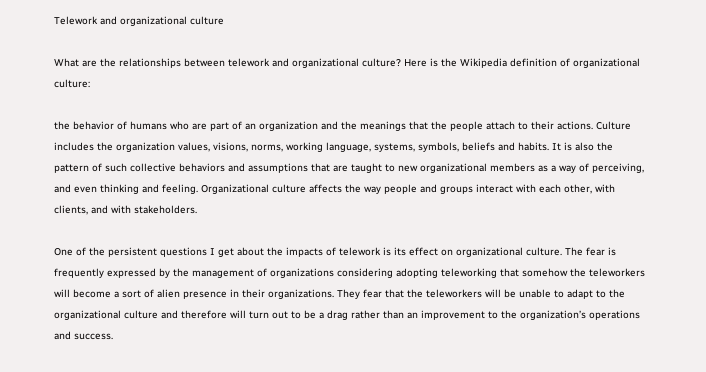Telework and organizational culture

What are the relationships between telework and organizational culture? Here is the Wikipedia definition of organizational culture:

the behavior of humans who are part of an organization and the meanings that the people attach to their actions. Culture includes the organization values, visions, norms, working language, systems, symbols, beliefs and habits. It is also the pattern of such collective behaviors and assumptions that are taught to new organizational members as a way of perceiving, and even thinking and feeling. Organizational culture affects the way people and groups interact with each other, with clients, and with stakeholders.

One of the persistent questions I get about the impacts of telework is its effect on organizational culture. The fear is frequently expressed by the management of organizations considering adopting teleworking that somehow the teleworkers will become a sort of alien presence in their organizations. They fear that the teleworkers will be unable to adapt to the organizational culture and therefore will turn out to be a drag rather than an improvement to the organization’s operations and success.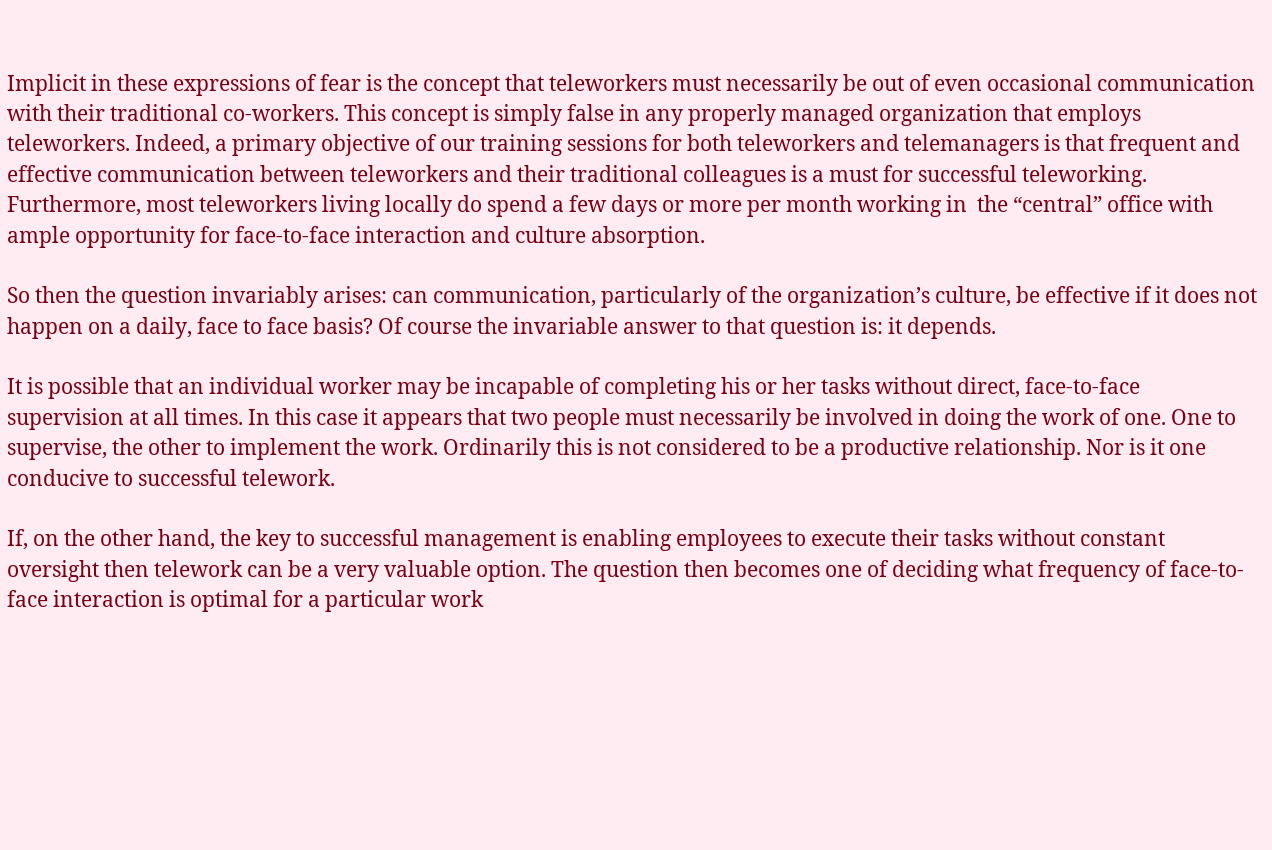Implicit in these expressions of fear is the concept that teleworkers must necessarily be out of even occasional communication with their traditional co-workers. This concept is simply false in any properly managed organization that employs teleworkers. Indeed, a primary objective of our training sessions for both teleworkers and telemanagers is that frequent and effective communication between teleworkers and their traditional colleagues is a must for successful teleworking. Furthermore, most teleworkers living locally do spend a few days or more per month working in  the “central” office with ample opportunity for face-to-face interaction and culture absorption.

So then the question invariably arises: can communication, particularly of the organization’s culture, be effective if it does not happen on a daily, face to face basis? Of course the invariable answer to that question is: it depends.

It is possible that an individual worker may be incapable of completing his or her tasks without direct, face-to-face supervision at all times. In this case it appears that two people must necessarily be involved in doing the work of one. One to supervise, the other to implement the work. Ordinarily this is not considered to be a productive relationship. Nor is it one conducive to successful telework.

If, on the other hand, the key to successful management is enabling employees to execute their tasks without constant oversight then telework can be a very valuable option. The question then becomes one of deciding what frequency of face-to-face interaction is optimal for a particular work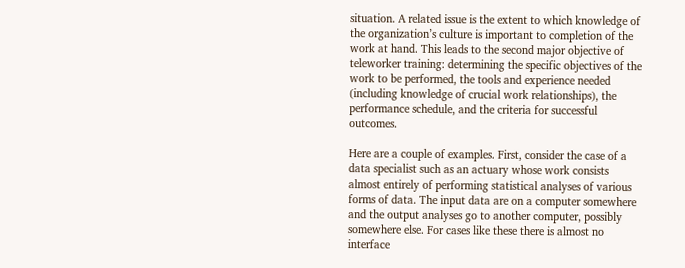situation. A related issue is the extent to which knowledge of the organization’s culture is important to completion of the work at hand. This leads to the second major objective of teleworker training: determining the specific objectives of the work to be performed, the tools and experience needed (including knowledge of crucial work relationships), the performance schedule, and the criteria for successful outcomes.

Here are a couple of examples. First, consider the case of a data specialist such as an actuary whose work consists almost entirely of performing statistical analyses of various forms of data. The input data are on a computer somewhere and the output analyses go to another computer, possibly somewhere else. For cases like these there is almost no interface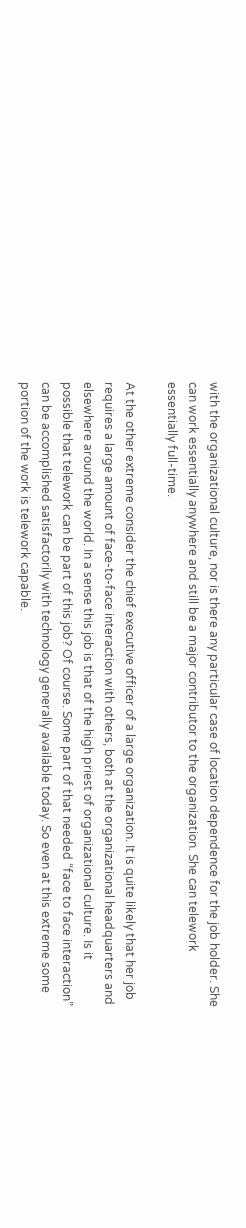with the organizational culture, nor is there any particular case of location dependence for the job holder. She can work essentially anywhere and still be a major contributor to the organization. She can telework essentially full-time.

At the other extreme consider the chief executive officer of a large organization. It is quite likely that her job requires a large amount of face-to-face interaction with others, both at the organizational headquarters and elsewhere around the world. In a sense this job is that of the high priest of organizational culture. Is it possible that telework can be part of this job? Of course. Some part of that needed “face to face interaction” can be accomplished satisfactorily with technology generally available today. So even at this extreme some portion of the work is telework capable.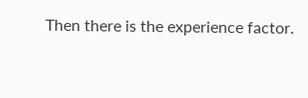Then there is the experience factor.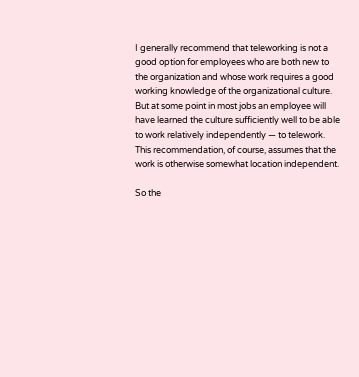I generally recommend that teleworking is not a good option for employees who are both new to the organization and whose work requires a good working knowledge of the organizational culture. But at some point in most jobs an employee will have learned the culture sufficiently well to be able to work relatively independently — to telework. This recommendation, of course, assumes that the work is otherwise somewhat location independent.

So the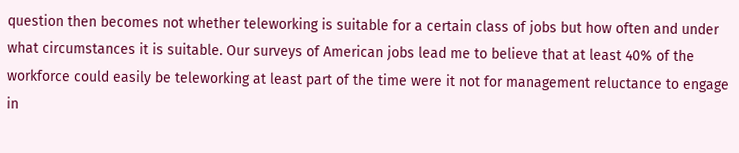question then becomes not whether teleworking is suitable for a certain class of jobs but how often and under what circumstances it is suitable. Our surveys of American jobs lead me to believe that at least 40% of the workforce could easily be teleworking at least part of the time were it not for management reluctance to engage in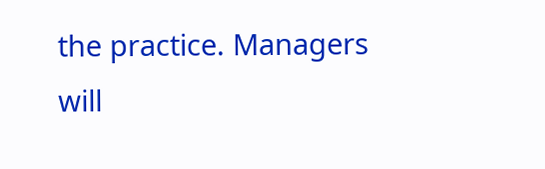the practice. Managers will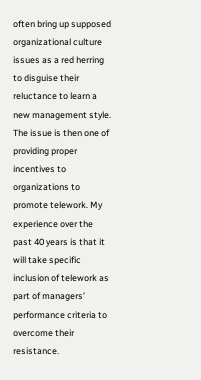often bring up supposed organizational culture issues as a red herring to disguise their reluctance to learn a new management style. The issue is then one of providing proper incentives to organizations to promote telework. My experience over the past 40 years is that it will take specific inclusion of telework as part of managers’ performance criteria to overcome their resistance.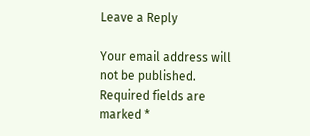Leave a Reply

Your email address will not be published. Required fields are marked *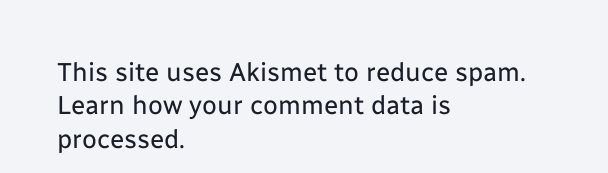This site uses Akismet to reduce spam. Learn how your comment data is processed.